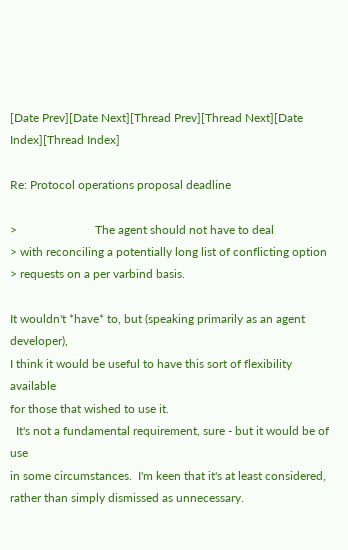[Date Prev][Date Next][Thread Prev][Thread Next][Date Index][Thread Index]

Re: Protocol operations proposal deadline

>                          The agent should not have to deal
> with reconciling a potentially long list of conflicting option
> requests on a per varbind basis.

It wouldn't *have* to, but (speaking primarily as an agent developer),
I think it would be useful to have this sort of flexibility available
for those that wished to use it.
  It's not a fundamental requirement, sure - but it would be of use
in some circumstances.  I'm keen that it's at least considered,
rather than simply dismissed as unnecessary.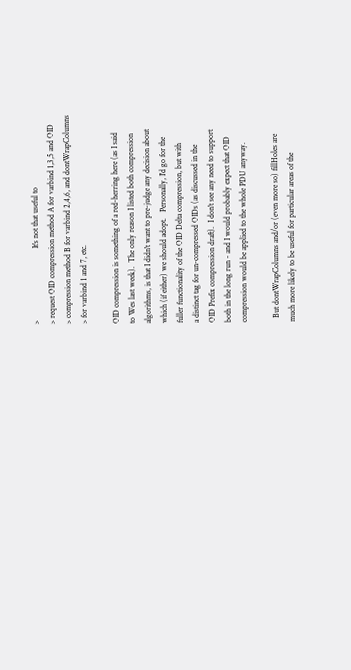>                                    It's not that useful to
> request OID compression method A for varbind 1,3,5 and OID
> compression method B for varbind 2,4,6, and dontWrapColumns
> for varbind 1 and 7, etc.

OID compression is something of a red-herring here (as I said
to Wes last week).  The only reason I listed both compression
algorithms, is that I didn't want to pre-judge any decision about
which (if either) we should adopt.   Personally, I'd go for the
fuller functionality of the OID Delta compression, but with
a distinct tag for un-compressed OIDs (as discussed in the
OID Prefix compression draft).  I don't see any need to support
both in the long run - and I would probably expect that OID
compression would be applied to the whole PDU anyway.

  But dontWrapColumns and/or (even more so) fillHoles are
much more likely to be useful for particular areas of the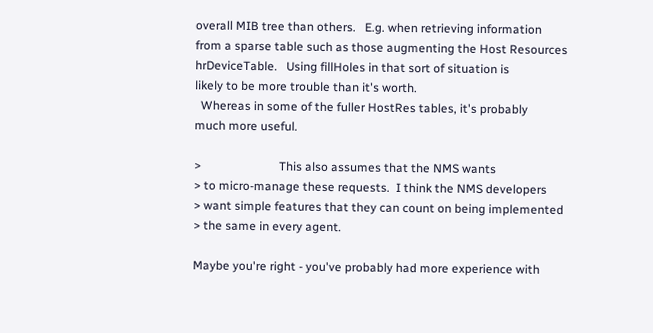overall MIB tree than others.   E.g. when retrieving information
from a sparse table such as those augmenting the Host Resources
hrDeviceTable.   Using fillHoles in that sort of situation is
likely to be more trouble than it's worth.
  Whereas in some of the fuller HostRes tables, it's probably
much more useful.

>                          This also assumes that the NMS wants
> to micro-manage these requests.  I think the NMS developers
> want simple features that they can count on being implemented
> the same in every agent.

Maybe you're right - you've probably had more experience with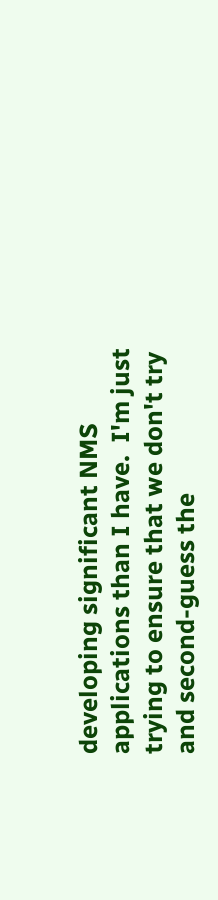developing significant NMS applications than I have.  I'm just
trying to ensure that we don't try and second-guess the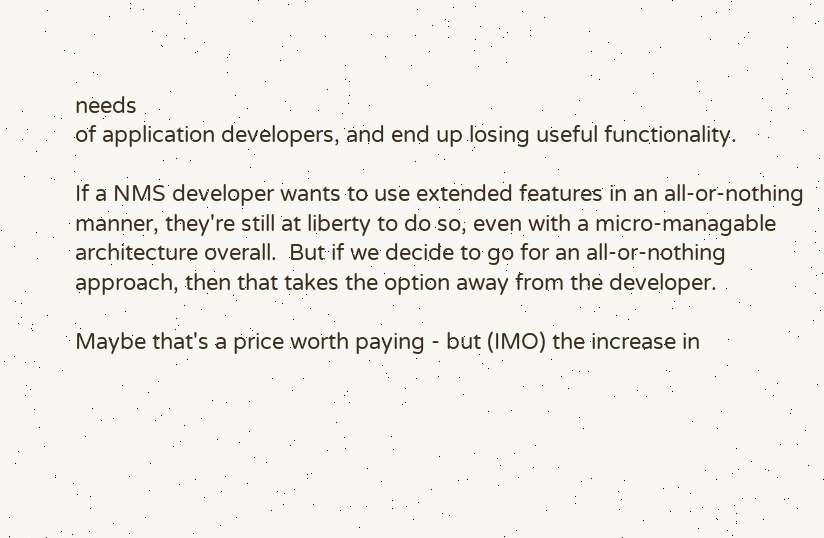needs
of application developers, and end up losing useful functionality.

If a NMS developer wants to use extended features in an all-or-nothing
manner, they're still at liberty to do so, even with a micro-managable
architecture overall.  But if we decide to go for an all-or-nothing
approach, then that takes the option away from the developer.

Maybe that's a price worth paying - but (IMO) the increase in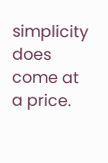simplicity does come at a price.